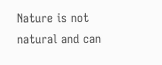Nature is not natural and can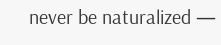never be naturalized —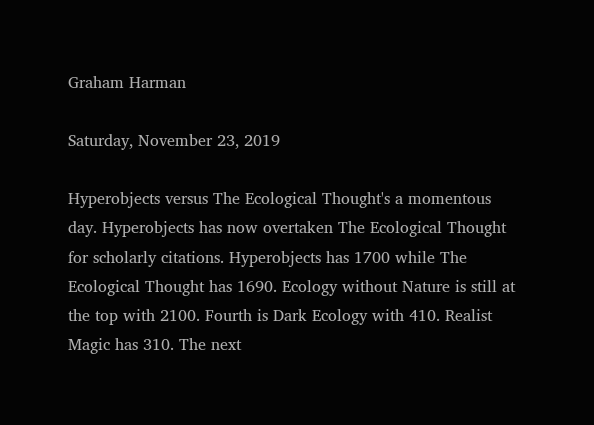Graham Harman

Saturday, November 23, 2019

Hyperobjects versus The Ecological Thought's a momentous day. Hyperobjects has now overtaken The Ecological Thought for scholarly citations. Hyperobjects has 1700 while The Ecological Thought has 1690. Ecology without Nature is still at the top with 2100. Fourth is Dark Ecology with 410. Realist Magic has 310. The next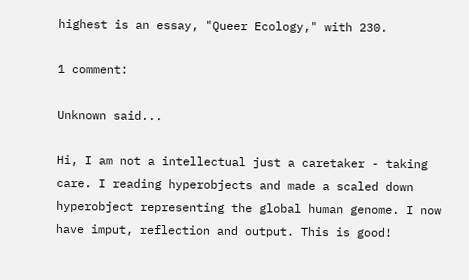highest is an essay, "Queer Ecology," with 230.

1 comment:

Unknown said...

Hi, I am not a intellectual just a caretaker - taking care. I reading hyperobjects and made a scaled down hyperobject representing the global human genome. I now have imput, reflection and output. This is good!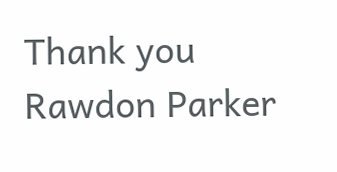Thank you
Rawdon Parker